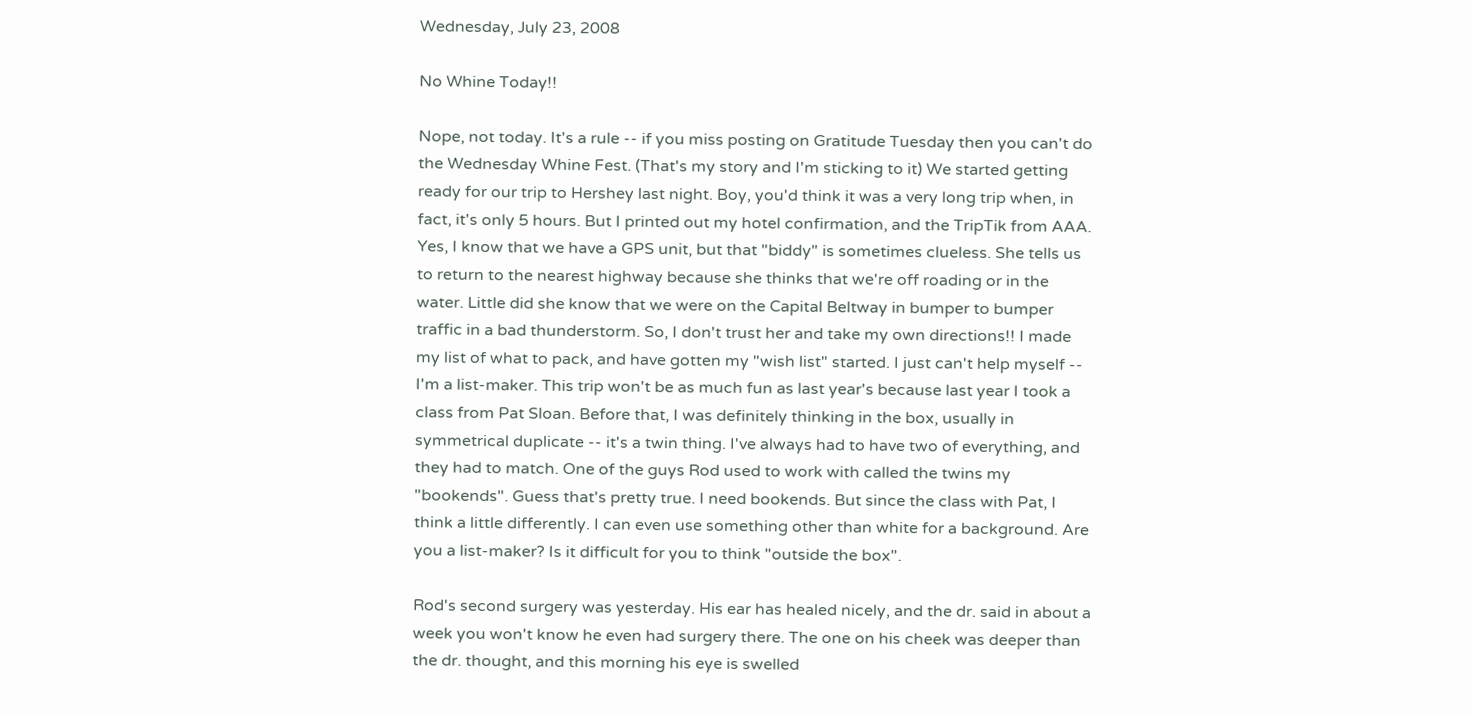Wednesday, July 23, 2008

No Whine Today!!

Nope, not today. It's a rule -- if you miss posting on Gratitude Tuesday then you can't do the Wednesday Whine Fest. (That's my story and I'm sticking to it) We started getting ready for our trip to Hershey last night. Boy, you'd think it was a very long trip when, in fact, it's only 5 hours. But I printed out my hotel confirmation, and the TripTik from AAA. Yes, I know that we have a GPS unit, but that "biddy" is sometimes clueless. She tells us to return to the nearest highway because she thinks that we're off roading or in the water. Little did she know that we were on the Capital Beltway in bumper to bumper traffic in a bad thunderstorm. So, I don't trust her and take my own directions!! I made my list of what to pack, and have gotten my "wish list" started. I just can't help myself -- I'm a list-maker. This trip won't be as much fun as last year's because last year I took a class from Pat Sloan. Before that, I was definitely thinking in the box, usually in symmetrical duplicate -- it's a twin thing. I've always had to have two of everything, and they had to match. One of the guys Rod used to work with called the twins my "bookends". Guess that's pretty true. I need bookends. But since the class with Pat, I think a little differently. I can even use something other than white for a background. Are you a list-maker? Is it difficult for you to think "outside the box".

Rod's second surgery was yesterday. His ear has healed nicely, and the dr. said in about a week you won't know he even had surgery there. The one on his cheek was deeper than the dr. thought, and this morning his eye is swelled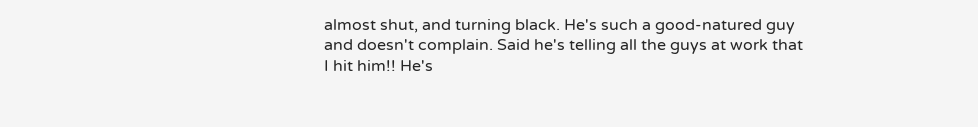almost shut, and turning black. He's such a good-natured guy and doesn't complain. Said he's telling all the guys at work that I hit him!! He's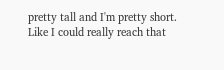pretty tall and I'm pretty short. Like I could really reach that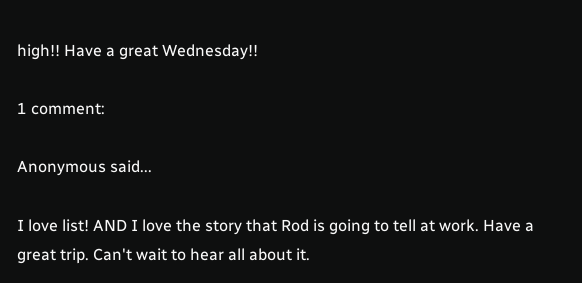high!! Have a great Wednesday!!

1 comment:

Anonymous said...

I love list! AND I love the story that Rod is going to tell at work. Have a great trip. Can't wait to hear all about it.